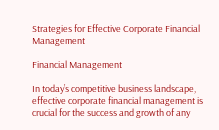Strategies for Effective Corporate Financial Management

Financial Management

In today’s competitive business landscape, effective corporate financial management is crucial for the success and growth of any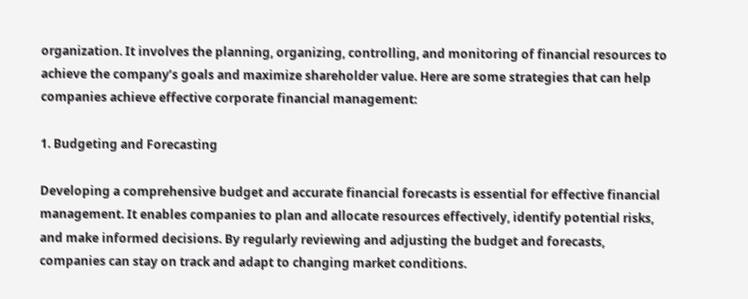organization. It involves the planning, organizing, controlling, and monitoring of financial resources to achieve the company’s goals and maximize shareholder value. Here are some strategies that can help companies achieve effective corporate financial management:

1. Budgeting and Forecasting

Developing a comprehensive budget and accurate financial forecasts is essential for effective financial management. It enables companies to plan and allocate resources effectively, identify potential risks, and make informed decisions. By regularly reviewing and adjusting the budget and forecasts, companies can stay on track and adapt to changing market conditions.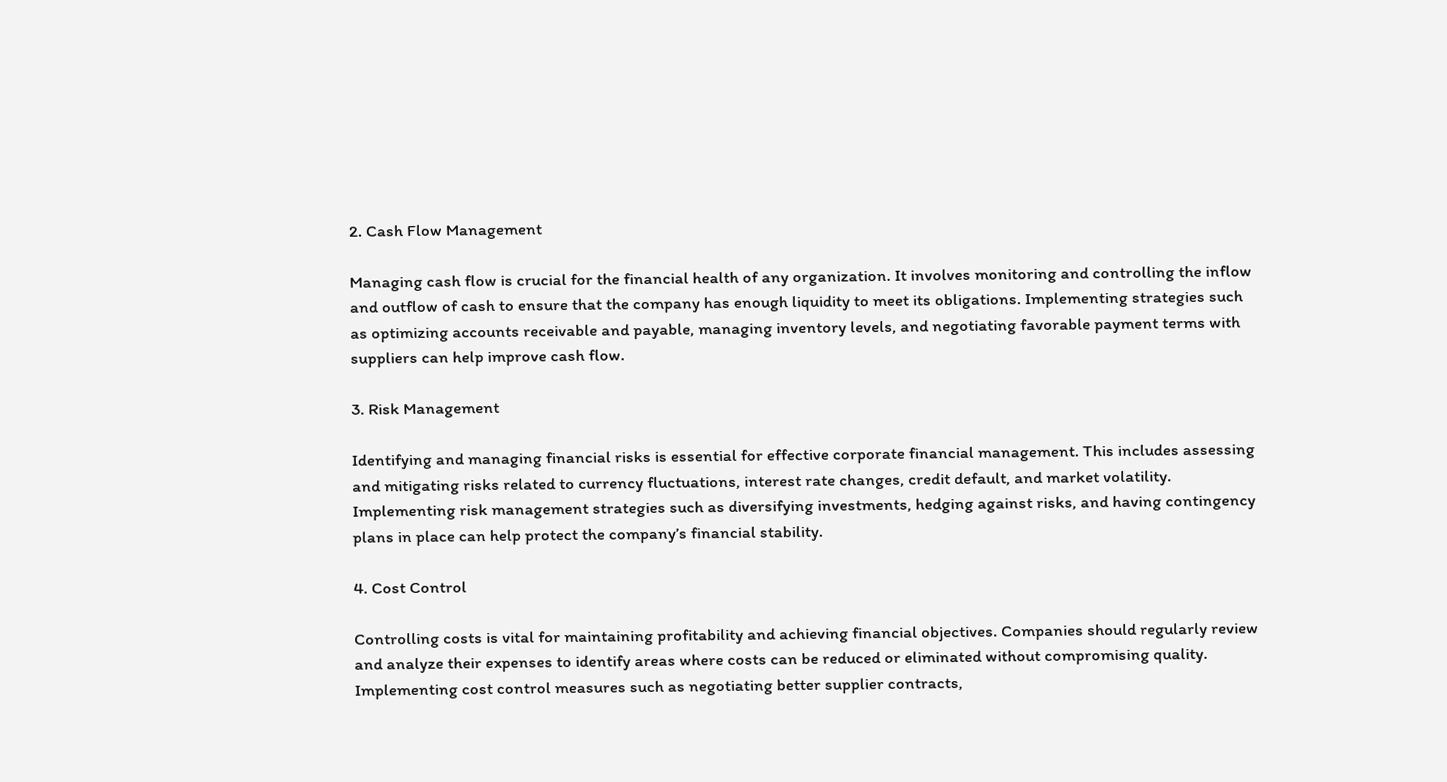2. Cash Flow Management

Managing cash flow is crucial for the financial health of any organization. It involves monitoring and controlling the inflow and outflow of cash to ensure that the company has enough liquidity to meet its obligations. Implementing strategies such as optimizing accounts receivable and payable, managing inventory levels, and negotiating favorable payment terms with suppliers can help improve cash flow.

3. Risk Management

Identifying and managing financial risks is essential for effective corporate financial management. This includes assessing and mitigating risks related to currency fluctuations, interest rate changes, credit default, and market volatility. Implementing risk management strategies such as diversifying investments, hedging against risks, and having contingency plans in place can help protect the company’s financial stability.

4. Cost Control

Controlling costs is vital for maintaining profitability and achieving financial objectives. Companies should regularly review and analyze their expenses to identify areas where costs can be reduced or eliminated without compromising quality. Implementing cost control measures such as negotiating better supplier contracts,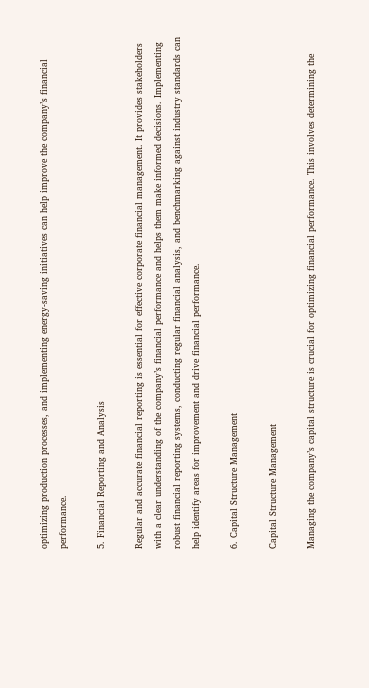optimizing production processes, and implementing energy-saving initiatives can help improve the company’s financial performance.

5. Financial Reporting and Analysis

Regular and accurate financial reporting is essential for effective corporate financial management. It provides stakeholders with a clear understanding of the company’s financial performance and helps them make informed decisions. Implementing robust financial reporting systems, conducting regular financial analysis, and benchmarking against industry standards can help identify areas for improvement and drive financial performance.

6. Capital Structure Management

Capital Structure Management

Managing the company’s capital structure is crucial for optimizing financial performance. This involves determining the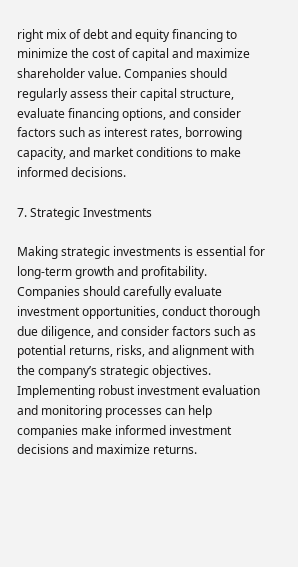right mix of debt and equity financing to minimize the cost of capital and maximize shareholder value. Companies should regularly assess their capital structure, evaluate financing options, and consider factors such as interest rates, borrowing capacity, and market conditions to make informed decisions.

7. Strategic Investments

Making strategic investments is essential for long-term growth and profitability. Companies should carefully evaluate investment opportunities, conduct thorough due diligence, and consider factors such as potential returns, risks, and alignment with the company’s strategic objectives. Implementing robust investment evaluation and monitoring processes can help companies make informed investment decisions and maximize returns.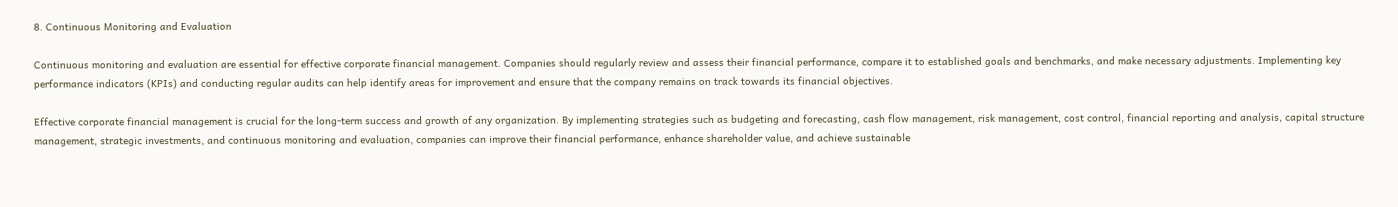8. Continuous Monitoring and Evaluation

Continuous monitoring and evaluation are essential for effective corporate financial management. Companies should regularly review and assess their financial performance, compare it to established goals and benchmarks, and make necessary adjustments. Implementing key performance indicators (KPIs) and conducting regular audits can help identify areas for improvement and ensure that the company remains on track towards its financial objectives.

Effective corporate financial management is crucial for the long-term success and growth of any organization. By implementing strategies such as budgeting and forecasting, cash flow management, risk management, cost control, financial reporting and analysis, capital structure management, strategic investments, and continuous monitoring and evaluation, companies can improve their financial performance, enhance shareholder value, and achieve sustainable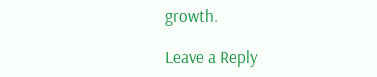growth.

Leave a Reply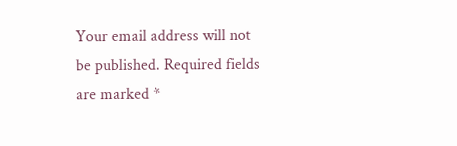Your email address will not be published. Required fields are marked *